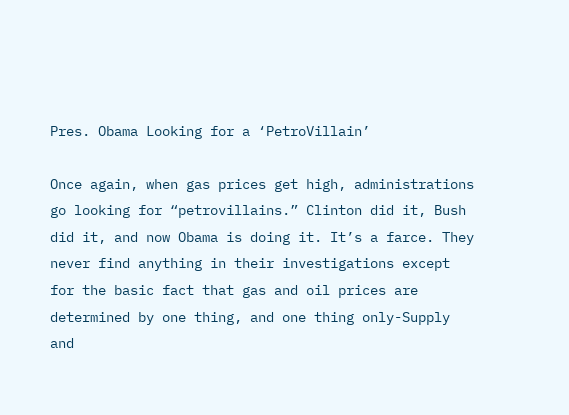Pres. Obama Looking for a ‘PetroVillain’

Once again, when gas prices get high, administrations go looking for “petrovillains.” Clinton did it, Bush did it, and now Obama is doing it. It’s a farce. They never find anything in their investigations except for the basic fact that gas and oil prices are determined by one thing, and one thing only-Supply and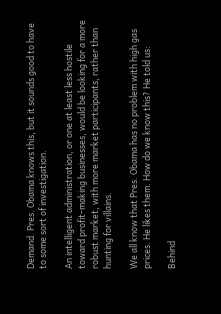Demand. Pres. Obama knows this, but it sounds good to have to some sort of investigation.

An intelligent administration, or one at least less hostile toward profit-making businesses, would be looking for a more robust market, with more market participants, rather than hunting for villains.

We all know that Pres. Obama has no problem with high gas prices. He likes them. How do we know this? He told us:

Behind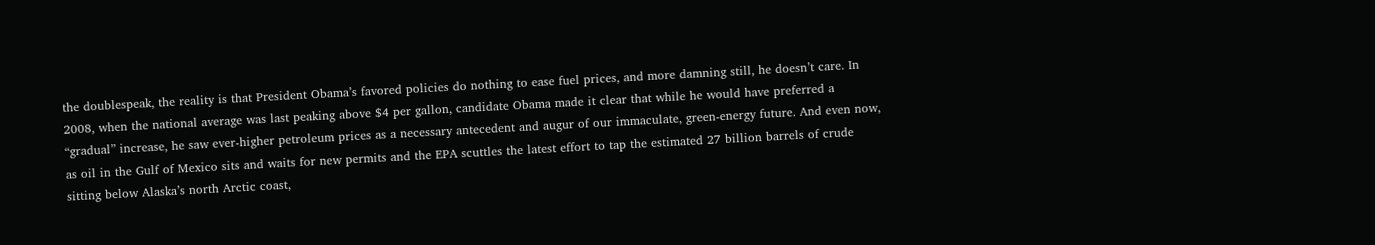the doublespeak, the reality is that President Obama’s favored policies do nothing to ease fuel prices, and more damning still, he doesn’t care. In 2008, when the national average was last peaking above $4 per gallon, candidate Obama made it clear that while he would have preferred a “gradual” increase, he saw ever-higher petroleum prices as a necessary antecedent and augur of our immaculate, green-energy future. And even now, as oil in the Gulf of Mexico sits and waits for new permits and the EPA scuttles the latest effort to tap the estimated 27 billion barrels of crude sitting below Alaska’s north Arctic coast,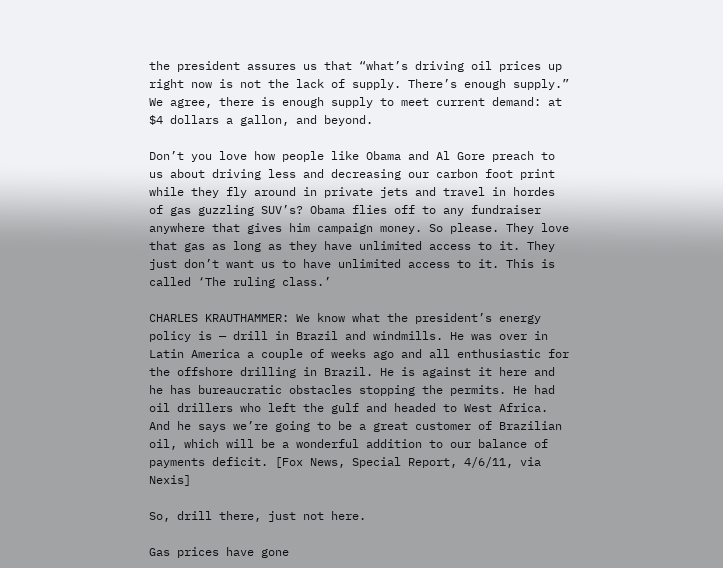the president assures us that “what’s driving oil prices up right now is not the lack of supply. There’s enough supply.” We agree, there is enough supply to meet current demand: at $4 dollars a gallon, and beyond.

Don’t you love how people like Obama and Al Gore preach to us about driving less and decreasing our carbon foot print while they fly around in private jets and travel in hordes of gas guzzling SUV’s? Obama flies off to any fundraiser anywhere that gives him campaign money. So please. They love that gas as long as they have unlimited access to it. They just don’t want us to have unlimited access to it. This is called ‘The ruling class.’

CHARLES KRAUTHAMMER: We know what the president’s energy policy is — drill in Brazil and windmills. He was over in Latin America a couple of weeks ago and all enthusiastic for the offshore drilling in Brazil. He is against it here and he has bureaucratic obstacles stopping the permits. He had oil drillers who left the gulf and headed to West Africa. And he says we’re going to be a great customer of Brazilian oil, which will be a wonderful addition to our balance of payments deficit. [Fox News, Special Report, 4/6/11, via Nexis]

So, drill there, just not here.

Gas prices have gone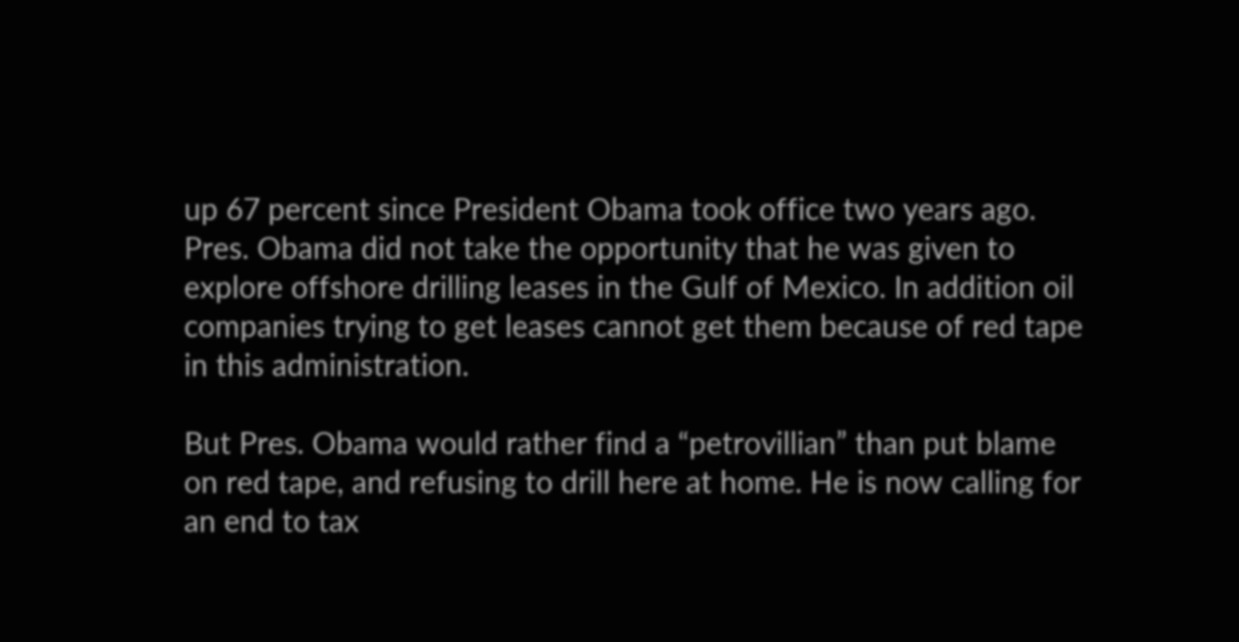up 67 percent since President Obama took office two years ago. Pres. Obama did not take the opportunity that he was given to explore offshore drilling leases in the Gulf of Mexico. In addition oil companies trying to get leases cannot get them because of red tape in this administration.

But Pres. Obama would rather find a “petrovillian” than put blame on red tape, and refusing to drill here at home. He is now calling for an end to tax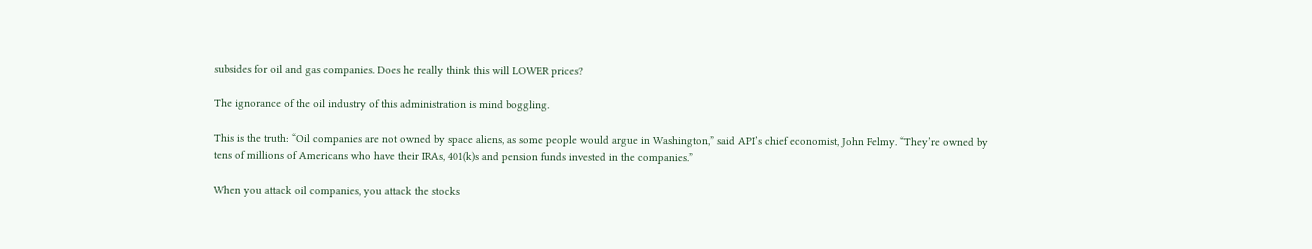subsides for oil and gas companies. Does he really think this will LOWER prices?

The ignorance of the oil industry of this administration is mind boggling.

This is the truth: “Oil companies are not owned by space aliens, as some people would argue in Washington,” said API’s chief economist, John Felmy. “They’re owned by tens of millions of Americans who have their IRAs, 401(k)s and pension funds invested in the companies.”

When you attack oil companies, you attack the stocks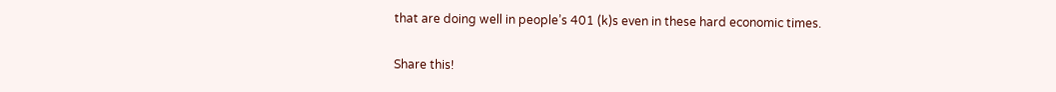that are doing well in people’s 401 (k)s even in these hard economic times.

Share this!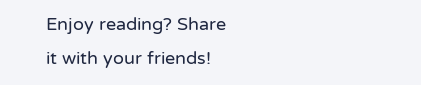Enjoy reading? Share it with your friends!